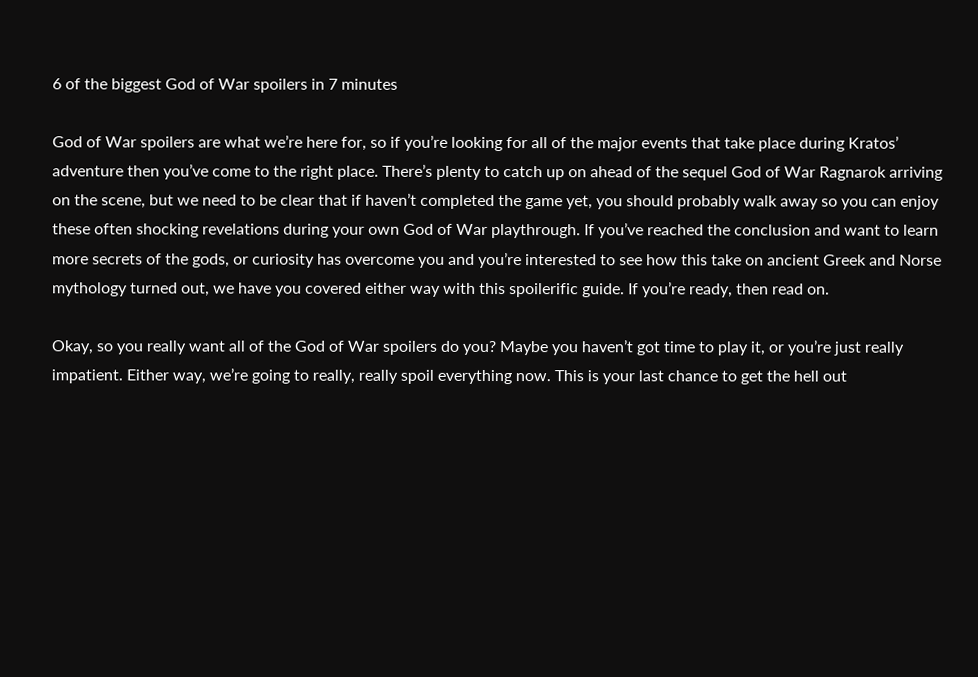6 of the biggest God of War spoilers in 7 minutes

God of War spoilers are what we’re here for, so if you’re looking for all of the major events that take place during Kratos’ adventure then you’ve come to the right place. There’s plenty to catch up on ahead of the sequel God of War Ragnarok arriving on the scene, but we need to be clear that if haven’t completed the game yet, you should probably walk away so you can enjoy these often shocking revelations during your own God of War playthrough. If you’ve reached the conclusion and want to learn more secrets of the gods, or curiosity has overcome you and you’re interested to see how this take on ancient Greek and Norse mythology turned out, we have you covered either way with this spoilerific guide. If you’re ready, then read on.

Okay, so you really want all of the God of War spoilers do you? Maybe you haven’t got time to play it, or you’re just really impatient. Either way, we’re going to really, really spoil everything now. This is your last chance to get the hell out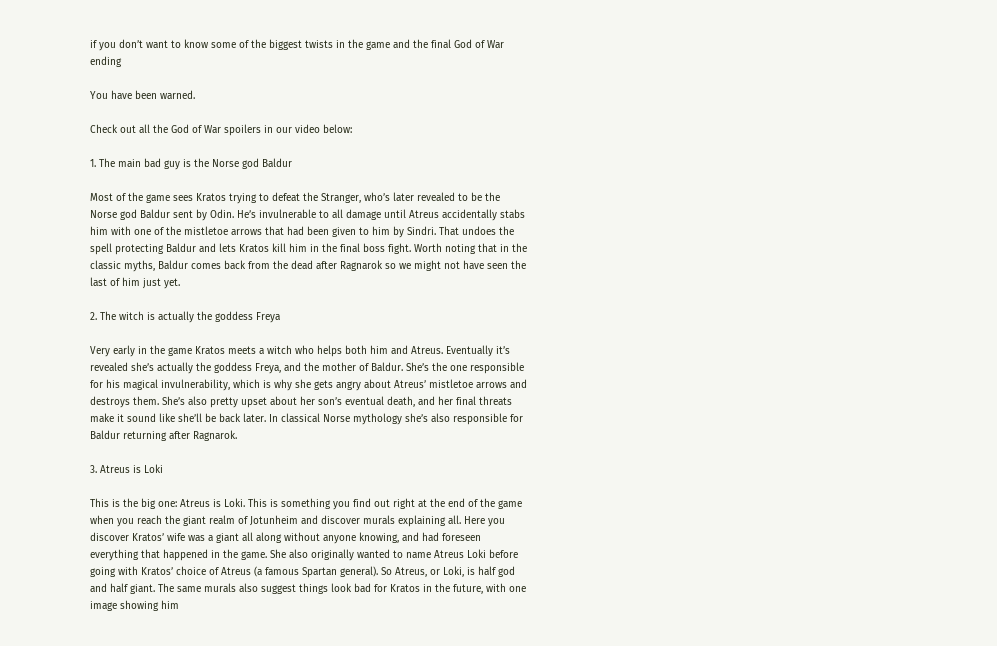if you don’t want to know some of the biggest twists in the game and the final God of War ending

You have been warned.

Check out all the God of War spoilers in our video below:

1. The main bad guy is the Norse god Baldur

Most of the game sees Kratos trying to defeat the Stranger, who’s later revealed to be the Norse god Baldur sent by Odin. He’s invulnerable to all damage until Atreus accidentally stabs him with one of the mistletoe arrows that had been given to him by Sindri. That undoes the spell protecting Baldur and lets Kratos kill him in the final boss fight. Worth noting that in the classic myths, Baldur comes back from the dead after Ragnarok so we might not have seen the last of him just yet.

2. The witch is actually the goddess Freya

Very early in the game Kratos meets a witch who helps both him and Atreus. Eventually it’s revealed she’s actually the goddess Freya, and the mother of Baldur. She’s the one responsible for his magical invulnerability, which is why she gets angry about Atreus’ mistletoe arrows and destroys them. She’s also pretty upset about her son’s eventual death, and her final threats make it sound like she’ll be back later. In classical Norse mythology she’s also responsible for Baldur returning after Ragnarok.

3. Atreus is Loki

This is the big one: Atreus is Loki. This is something you find out right at the end of the game when you reach the giant realm of Jotunheim and discover murals explaining all. Here you discover Kratos’ wife was a giant all along without anyone knowing, and had foreseen everything that happened in the game. She also originally wanted to name Atreus Loki before going with Kratos’ choice of Atreus (a famous Spartan general). So Atreus, or Loki, is half god and half giant. The same murals also suggest things look bad for Kratos in the future, with one image showing him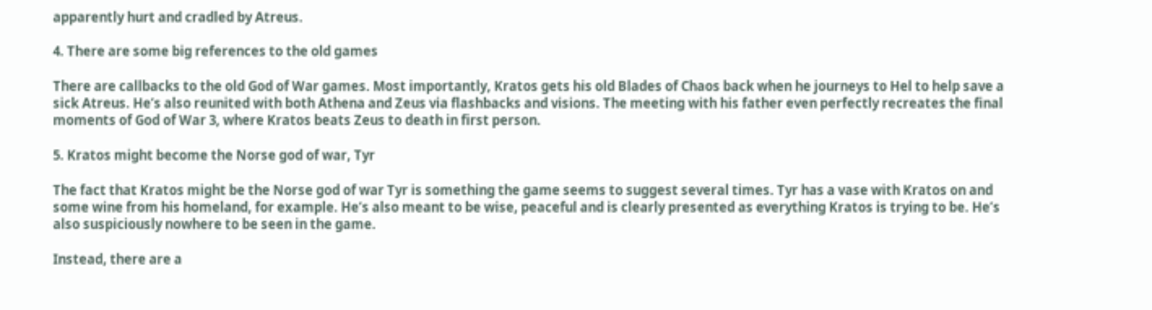apparently hurt and cradled by Atreus.

4. There are some big references to the old games

There are callbacks to the old God of War games. Most importantly, Kratos gets his old Blades of Chaos back when he journeys to Hel to help save a sick Atreus. He’s also reunited with both Athena and Zeus via flashbacks and visions. The meeting with his father even perfectly recreates the final moments of God of War 3, where Kratos beats Zeus to death in first person.

5. Kratos might become the Norse god of war, Tyr

The fact that Kratos might be the Norse god of war Tyr is something the game seems to suggest several times. Tyr has a vase with Kratos on and some wine from his homeland, for example. He’s also meant to be wise, peaceful and is clearly presented as everything Kratos is trying to be. He’s also suspiciously nowhere to be seen in the game.

Instead, there are a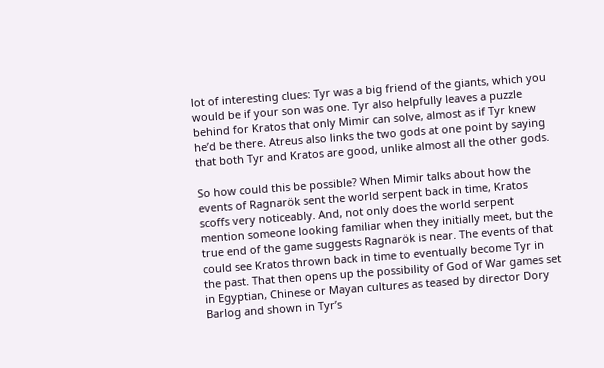lot of interesting clues: Tyr was a big friend of the giants, which you would be if your son was one. Tyr also helpfully leaves a puzzle behind for Kratos that only Mimir can solve, almost as if Tyr knew he’d be there. Atreus also links the two gods at one point by saying that both Tyr and Kratos are good, unlike almost all the other gods.

So how could this be possible? When Mimir talks about how the events of Ragnarök sent the world serpent back in time, Kratos scoffs very noticeably. And, not only does the world serpent mention someone looking familiar when they initially meet, but the true end of the game suggests Ragnarök is near. The events of that could see Kratos thrown back in time to eventually become Tyr in the past. That then opens up the possibility of God of War games set in Egyptian, Chinese or Mayan cultures as teased by director Dory Barlog and shown in Tyr’s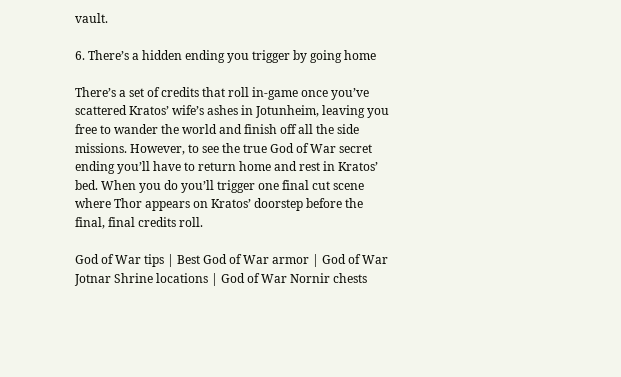vault.

6. There’s a hidden ending you trigger by going home

There’s a set of credits that roll in-game once you’ve scattered Kratos’ wife’s ashes in Jotunheim, leaving you free to wander the world and finish off all the side missions. However, to see the true God of War secret ending you’ll have to return home and rest in Kratos’ bed. When you do you’ll trigger one final cut scene where Thor appears on Kratos’ doorstep before the final, final credits roll.

God of War tips | Best God of War armor | God of War Jotnar Shrine locations | God of War Nornir chests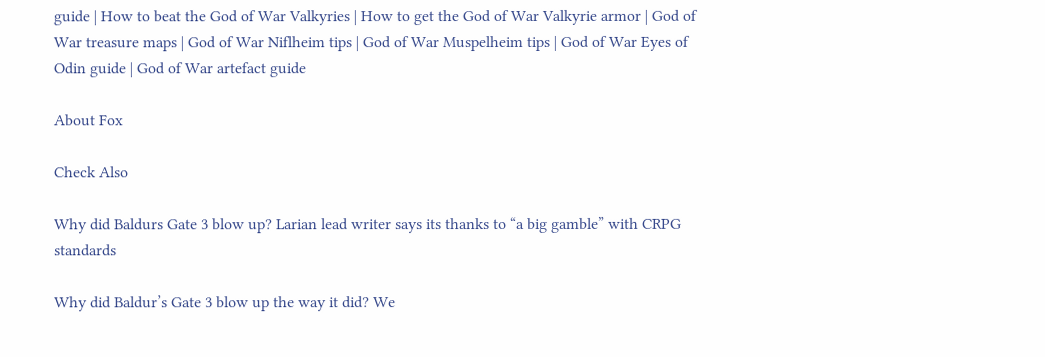guide | How to beat the God of War Valkyries | How to get the God of War Valkyrie armor | God of War treasure maps | God of War Niflheim tips | God of War Muspelheim tips | God of War Eyes of Odin guide | God of War artefact guide

About Fox

Check Also

Why did Baldurs Gate 3 blow up? Larian lead writer says its thanks to “a big gamble” with CRPG standards

Why did Baldur’s Gate 3 blow up the way it did? We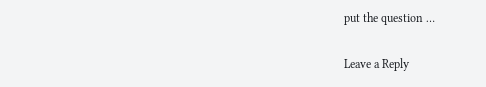put the question …

Leave a Reply